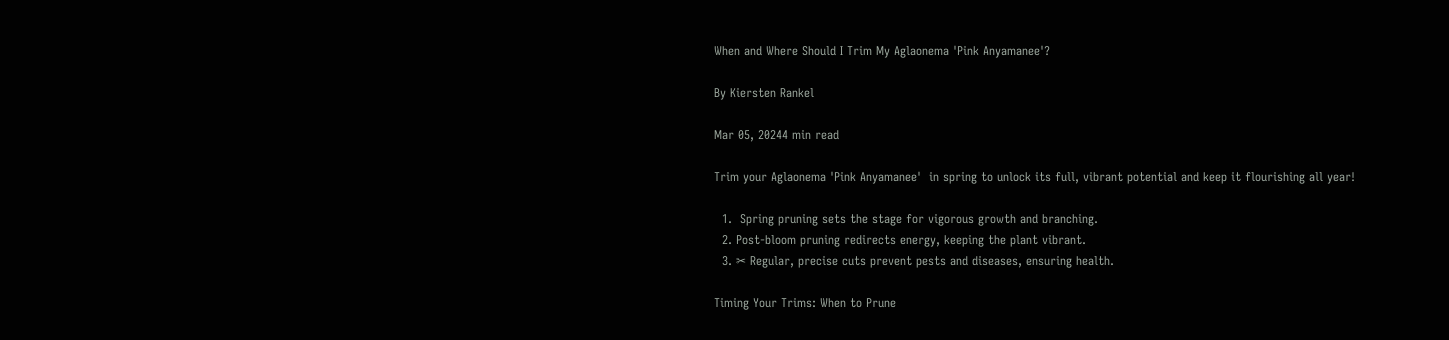When and Where Should I Trim My Aglaonema 'Pink Anyamanee'?

By Kiersten Rankel

Mar 05, 20244 min read

Trim your Aglaonema 'Pink Anyamanee'  in spring to unlock its full, vibrant potential and keep it flourishing all year!

  1.  Spring pruning sets the stage for vigorous growth and branching.
  2. Post-bloom pruning redirects energy, keeping the plant vibrant.
  3. ✂ Regular, precise cuts prevent pests and diseases, ensuring health.

Timing Your Trims: When to Prune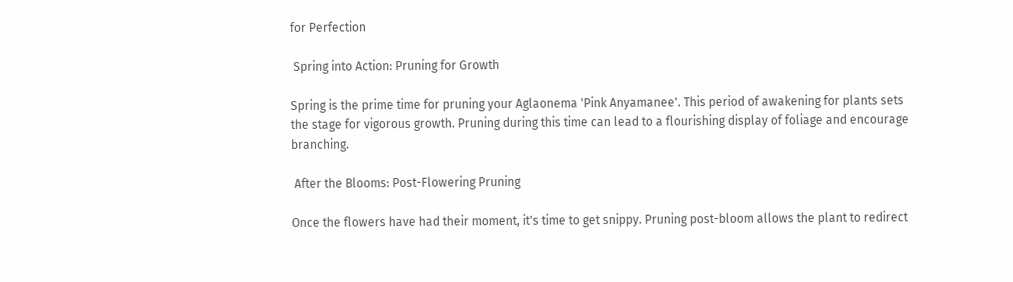for Perfection

 Spring into Action: Pruning for Growth

Spring is the prime time for pruning your Aglaonema 'Pink Anyamanee'. This period of awakening for plants sets the stage for vigorous growth. Pruning during this time can lead to a flourishing display of foliage and encourage branching.

 After the Blooms: Post-Flowering Pruning

Once the flowers have had their moment, it's time to get snippy. Pruning post-bloom allows the plant to redirect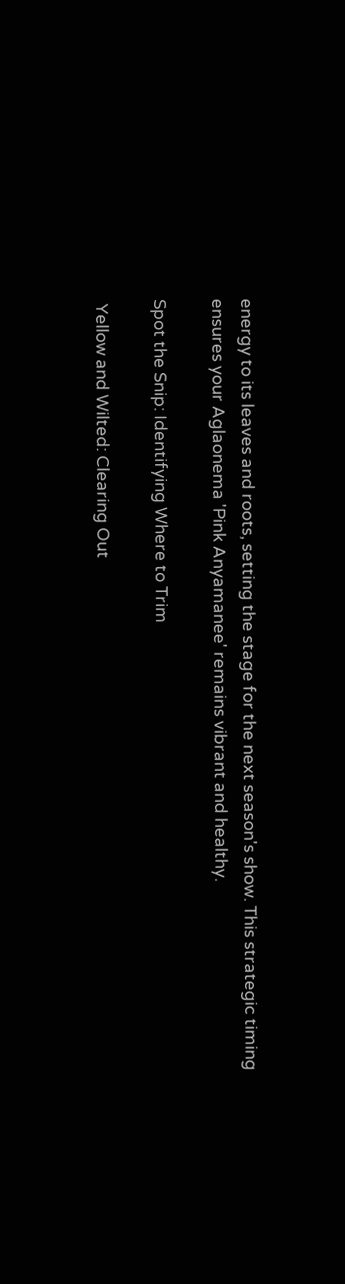energy to its leaves and roots, setting the stage for the next season's show. This strategic timing ensures your Aglaonema 'Pink Anyamanee' remains vibrant and healthy.

Spot the Snip: Identifying Where to Trim

 Yellow and Wilted: Clearing Out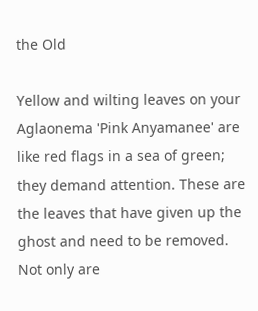the Old

Yellow and wilting leaves on your Aglaonema 'Pink Anyamanee' are like red flags in a sea of green; they demand attention. These are the leaves that have given up the ghost and need to be removed. Not only are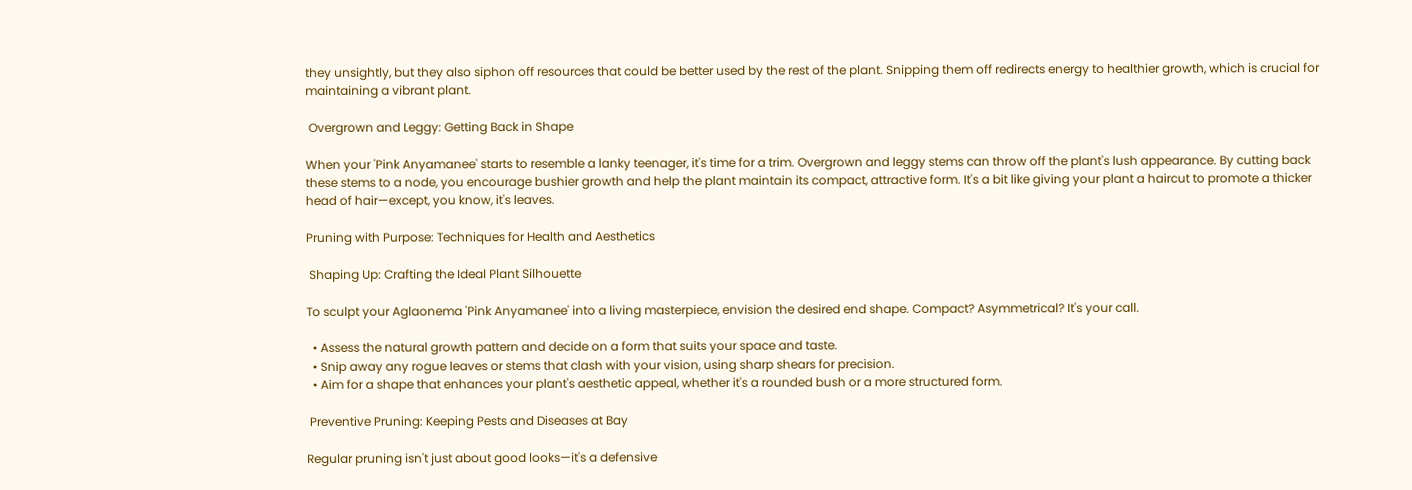they unsightly, but they also siphon off resources that could be better used by the rest of the plant. Snipping them off redirects energy to healthier growth, which is crucial for maintaining a vibrant plant.

 Overgrown and Leggy: Getting Back in Shape

When your 'Pink Anyamanee' starts to resemble a lanky teenager, it's time for a trim. Overgrown and leggy stems can throw off the plant's lush appearance. By cutting back these stems to a node, you encourage bushier growth and help the plant maintain its compact, attractive form. It's a bit like giving your plant a haircut to promote a thicker head of hair—except, you know, it's leaves.

Pruning with Purpose: Techniques for Health and Aesthetics

 Shaping Up: Crafting the Ideal Plant Silhouette

To sculpt your Aglaonema 'Pink Anyamanee' into a living masterpiece, envision the desired end shape. Compact? Asymmetrical? It's your call.

  • Assess the natural growth pattern and decide on a form that suits your space and taste.
  • Snip away any rogue leaves or stems that clash with your vision, using sharp shears for precision.
  • Aim for a shape that enhances your plant's aesthetic appeal, whether it's a rounded bush or a more structured form.

 Preventive Pruning: Keeping Pests and Diseases at Bay

Regular pruning isn't just about good looks—it's a defensive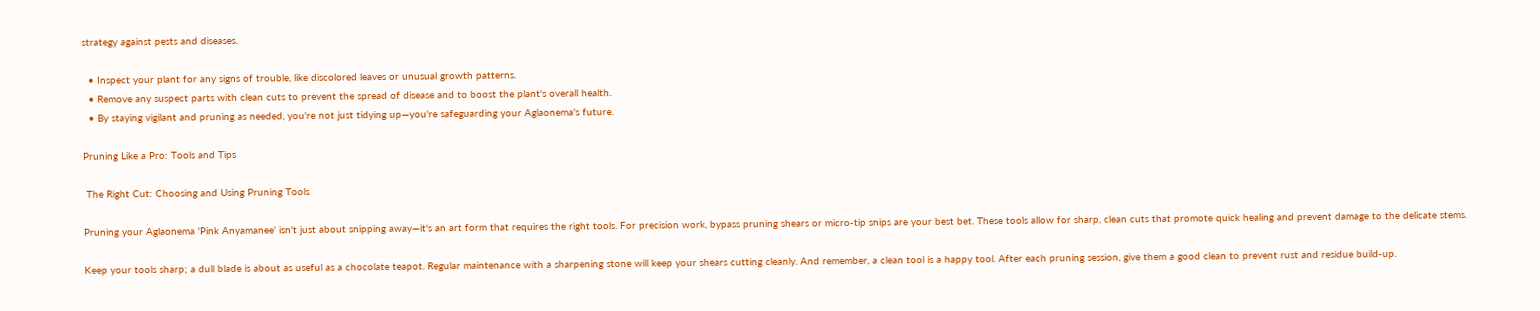strategy against pests and diseases.

  • Inspect your plant for any signs of trouble, like discolored leaves or unusual growth patterns.
  • Remove any suspect parts with clean cuts to prevent the spread of disease and to boost the plant's overall health.
  • By staying vigilant and pruning as needed, you're not just tidying up—you're safeguarding your Aglaonema's future.

Pruning Like a Pro: Tools and Tips

 The Right Cut: Choosing and Using Pruning Tools

Pruning your Aglaonema 'Pink Anyamanee' isn't just about snipping away—it's an art form that requires the right tools. For precision work, bypass pruning shears or micro-tip snips are your best bet. These tools allow for sharp, clean cuts that promote quick healing and prevent damage to the delicate stems.

Keep your tools sharp; a dull blade is about as useful as a chocolate teapot. Regular maintenance with a sharpening stone will keep your shears cutting cleanly. And remember, a clean tool is a happy tool. After each pruning session, give them a good clean to prevent rust and residue build-up.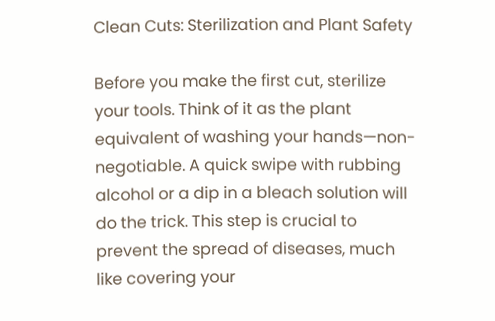Clean Cuts: Sterilization and Plant Safety

Before you make the first cut, sterilize your tools. Think of it as the plant equivalent of washing your hands—non-negotiable. A quick swipe with rubbing alcohol or a dip in a bleach solution will do the trick. This step is crucial to prevent the spread of diseases, much like covering your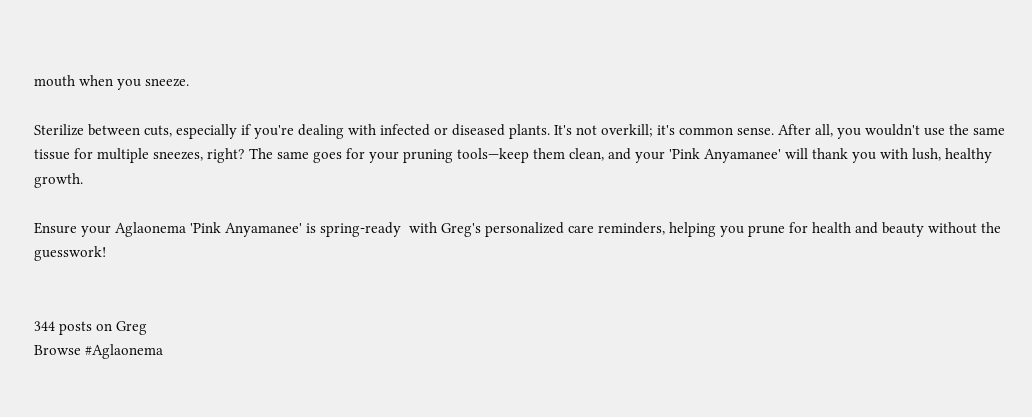mouth when you sneeze.

Sterilize between cuts, especially if you're dealing with infected or diseased plants. It's not overkill; it's common sense. After all, you wouldn't use the same tissue for multiple sneezes, right? The same goes for your pruning tools—keep them clean, and your 'Pink Anyamanee' will thank you with lush, healthy growth.

Ensure your Aglaonema 'Pink Anyamanee' is spring-ready  with Greg's personalized care reminders, helping you prune for health and beauty without the guesswork!


344 posts on Greg
Browse #Aglaonema